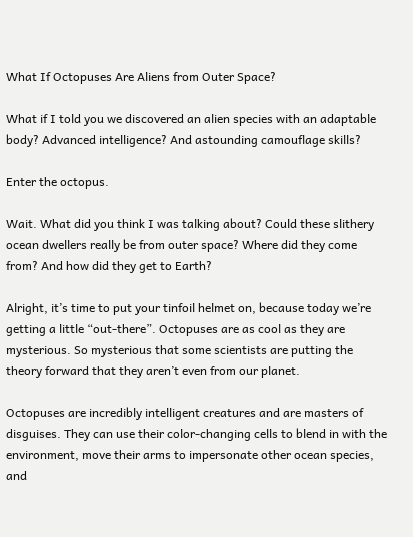What If Octopuses Are Aliens from Outer Space?

What if I told you we discovered an alien species with an adaptable body? Advanced intelligence? And astounding camouflage skills?

Enter the octopus.

Wait. What did you think I was talking about? Could these slithery ocean dwellers really be from outer space? Where did they come from? And how did they get to Earth?

Alright, it’s time to put your tinfoil helmet on, because today we’re getting a little “out-there”. Octopuses are as cool as they are mysterious. So mysterious that some scientists are putting the theory forward that they aren’t even from our planet.

Octopuses are incredibly intelligent creatures and are masters of disguises. They can use their color-changing cells to blend in with the environment, move their arms to impersonate other ocean species, and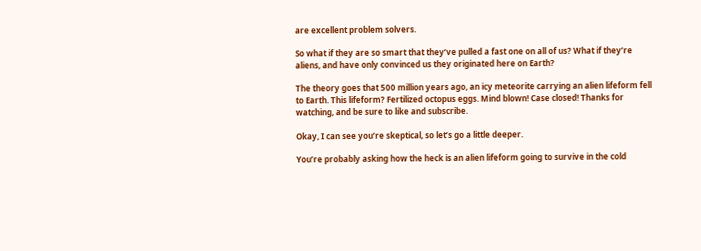are excellent problem solvers.

So what if they are so smart that they’ve pulled a fast one on all of us? What if they’re aliens, and have only convinced us they originated here on Earth?

The theory goes that 500 million years ago, an icy meteorite carrying an alien lifeform fell to Earth. This lifeform? Fertilized octopus eggs. Mind blown! Case closed! Thanks for watching, and be sure to like and subscribe.

Okay, I can see you’re skeptical, so let’s go a little deeper.

You’re probably asking how the heck is an alien lifeform going to survive in the cold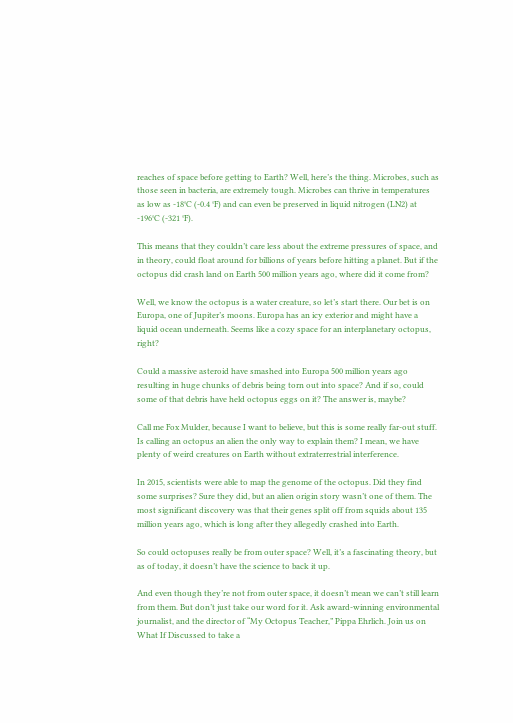reaches of space before getting to Earth? Well, here’s the thing. Microbes, such as those seen in bacteria, are extremely tough. Microbes can thrive in temperatures as low as -18°C (-0.4 °F) and can even be preserved in liquid nitrogen (LN2) at -196°C (-321 °F).

This means that they couldn’t care less about the extreme pressures of space, and in theory, could float around for billions of years before hitting a planet. But if the octopus did crash land on Earth 500 million years ago, where did it come from?

Well, we know the octopus is a water creature, so let’s start there. Our bet is on Europa, one of Jupiter’s moons. Europa has an icy exterior and might have a liquid ocean underneath. Seems like a cozy space for an interplanetary octopus, right?

Could a massive asteroid have smashed into Europa 500 million years ago resulting in huge chunks of debris being torn out into space? And if so, could some of that debris have held octopus eggs on it? The answer is, maybe?

Call me Fox Mulder, because I want to believe, but this is some really far-out stuff. Is calling an octopus an alien the only way to explain them? I mean, we have plenty of weird creatures on Earth without extraterrestrial interference.

In 2015, scientists were able to map the genome of the octopus. Did they find some surprises? Sure they did, but an alien origin story wasn’t one of them. The most significant discovery was that their genes split off from squids about 135 million years ago, which is long after they allegedly crashed into Earth.

So could octopuses really be from outer space? Well, it’s a fascinating theory, but as of today, it doesn’t have the science to back it up.

And even though they’re not from outer space, it doesn’t mean we can’t still learn from them. But don’t just take our word for it. Ask award-winning environmental journalist, and the director of “My Octopus Teacher,” Pippa Ehrlich. Join us on What If Discussed to take a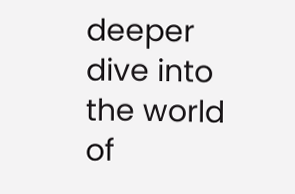deeper dive into the world of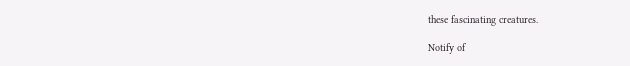these fascinating creatures.

Notify of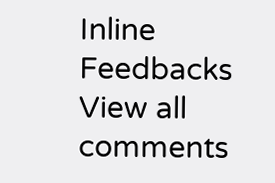Inline Feedbacks
View all comments